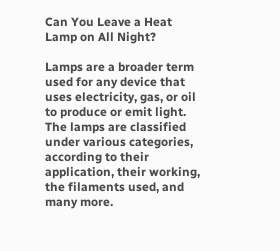Can You Leave a Heat Lamp on All Night?

Lamps are a broader term used for any device that uses electricity, gas, or oil to produce or emit light. The lamps are classified under various categories, according to their application, their working, the filaments used, and many more.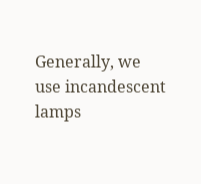Generally, we use incandescent lamps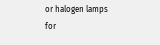or halogen lamps for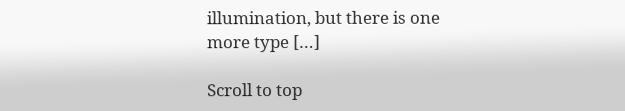illumination, but there is one more type […]

Scroll to top